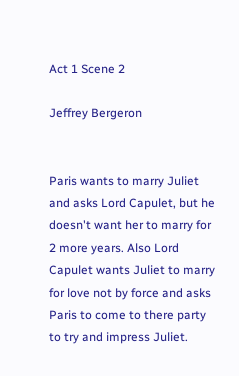Act 1 Scene 2

Jeffrey Bergeron


Paris wants to marry Juliet and asks Lord Capulet, but he doesn't want her to marry for 2 more years. Also Lord Capulet wants Juliet to marry for love not by force and asks Paris to come to there party to try and impress Juliet.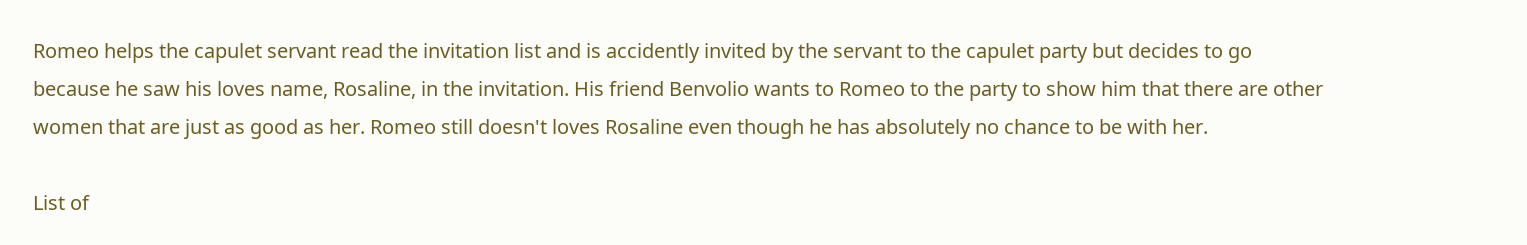Romeo helps the capulet servant read the invitation list and is accidently invited by the servant to the capulet party but decides to go because he saw his loves name, Rosaline, in the invitation. His friend Benvolio wants to Romeo to the party to show him that there are other women that are just as good as her. Romeo still doesn't loves Rosaline even though he has absolutely no chance to be with her.

List of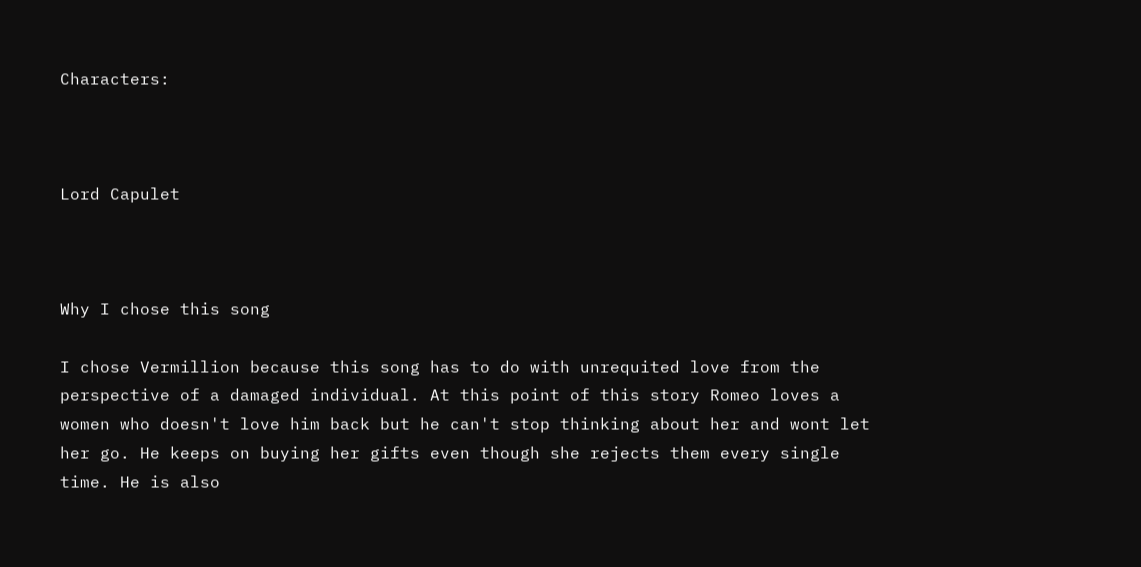Characters:



Lord Capulet



Why I chose this song

I chose Vermillion because this song has to do with unrequited love from the perspective of a damaged individual. At this point of this story Romeo loves a women who doesn't love him back but he can't stop thinking about her and wont let her go. He keeps on buying her gifts even though she rejects them every single time. He is also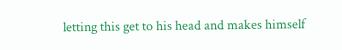letting this get to his head and makes himself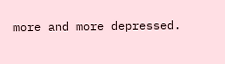more and more depressed.